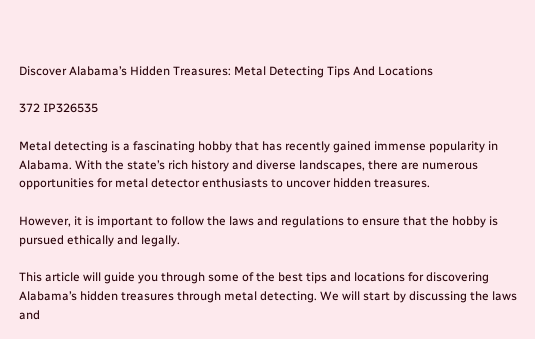Discover Alabama’s Hidden Treasures: Metal Detecting Tips And Locations

372 IP326535

Metal detecting is a fascinating hobby that has recently gained immense popularity in Alabama. With the state’s rich history and diverse landscapes, there are numerous opportunities for metal detector enthusiasts to uncover hidden treasures.

However, it is important to follow the laws and regulations to ensure that the hobby is pursued ethically and legally.

This article will guide you through some of the best tips and locations for discovering Alabama’s hidden treasures through metal detecting. We will start by discussing the laws and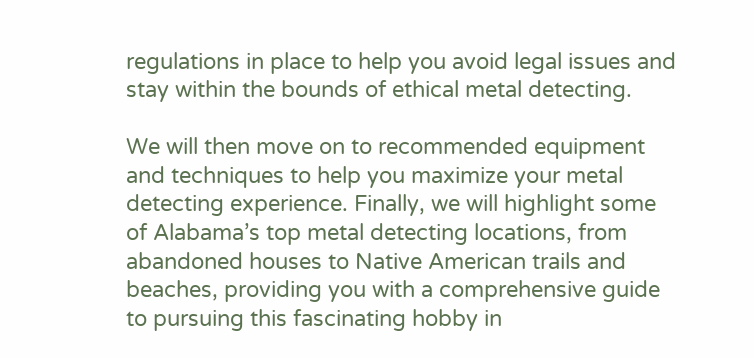regulations in place to help you avoid legal issues and stay within the bounds of ethical metal detecting.

We will then move on to recommended equipment and techniques to help you maximize your metal detecting experience. Finally, we will highlight some of Alabama’s top metal detecting locations, from abandoned houses to Native American trails and beaches, providing you with a comprehensive guide to pursuing this fascinating hobby in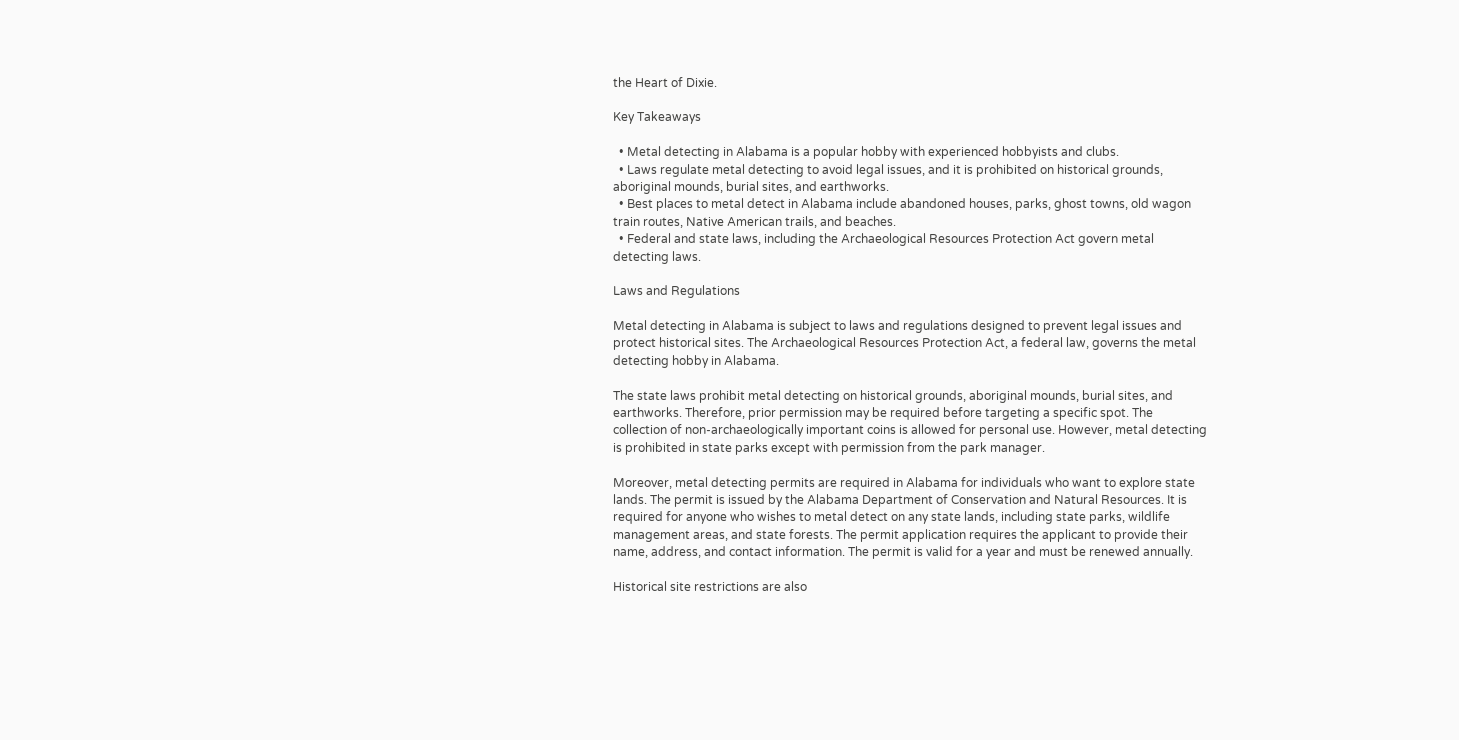the Heart of Dixie.

Key Takeaways

  • Metal detecting in Alabama is a popular hobby with experienced hobbyists and clubs.
  • Laws regulate metal detecting to avoid legal issues, and it is prohibited on historical grounds, aboriginal mounds, burial sites, and earthworks.
  • Best places to metal detect in Alabama include abandoned houses, parks, ghost towns, old wagon train routes, Native American trails, and beaches.
  • Federal and state laws, including the Archaeological Resources Protection Act govern metal detecting laws.

Laws and Regulations

Metal detecting in Alabama is subject to laws and regulations designed to prevent legal issues and protect historical sites. The Archaeological Resources Protection Act, a federal law, governs the metal detecting hobby in Alabama.

The state laws prohibit metal detecting on historical grounds, aboriginal mounds, burial sites, and earthworks. Therefore, prior permission may be required before targeting a specific spot. The collection of non-archaeologically important coins is allowed for personal use. However, metal detecting is prohibited in state parks except with permission from the park manager.

Moreover, metal detecting permits are required in Alabama for individuals who want to explore state lands. The permit is issued by the Alabama Department of Conservation and Natural Resources. It is required for anyone who wishes to metal detect on any state lands, including state parks, wildlife management areas, and state forests. The permit application requires the applicant to provide their name, address, and contact information. The permit is valid for a year and must be renewed annually.

Historical site restrictions are also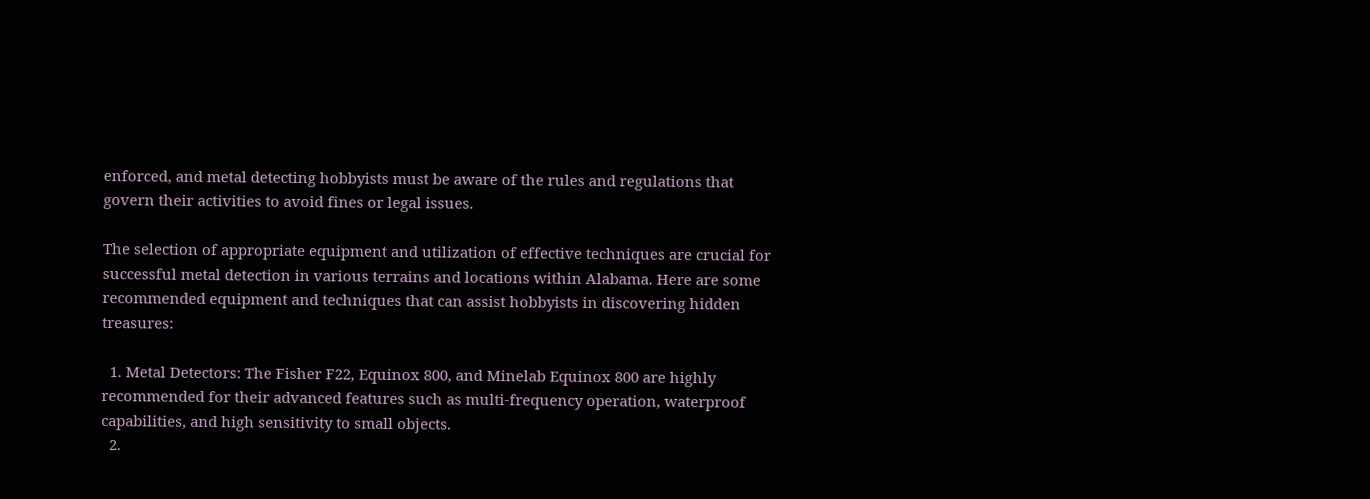enforced, and metal detecting hobbyists must be aware of the rules and regulations that govern their activities to avoid fines or legal issues.

The selection of appropriate equipment and utilization of effective techniques are crucial for successful metal detection in various terrains and locations within Alabama. Here are some recommended equipment and techniques that can assist hobbyists in discovering hidden treasures:

  1. Metal Detectors: The Fisher F22, Equinox 800, and Minelab Equinox 800 are highly recommended for their advanced features such as multi-frequency operation, waterproof capabilities, and high sensitivity to small objects.
  2.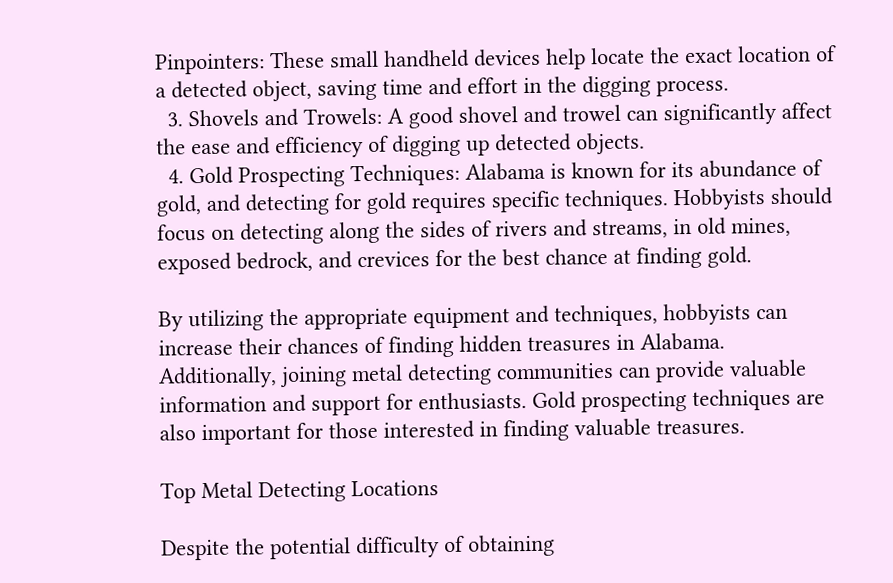Pinpointers: These small handheld devices help locate the exact location of a detected object, saving time and effort in the digging process.
  3. Shovels and Trowels: A good shovel and trowel can significantly affect the ease and efficiency of digging up detected objects.
  4. Gold Prospecting Techniques: Alabama is known for its abundance of gold, and detecting for gold requires specific techniques. Hobbyists should focus on detecting along the sides of rivers and streams, in old mines, exposed bedrock, and crevices for the best chance at finding gold.

By utilizing the appropriate equipment and techniques, hobbyists can increase their chances of finding hidden treasures in Alabama. Additionally, joining metal detecting communities can provide valuable information and support for enthusiasts. Gold prospecting techniques are also important for those interested in finding valuable treasures.

Top Metal Detecting Locations

Despite the potential difficulty of obtaining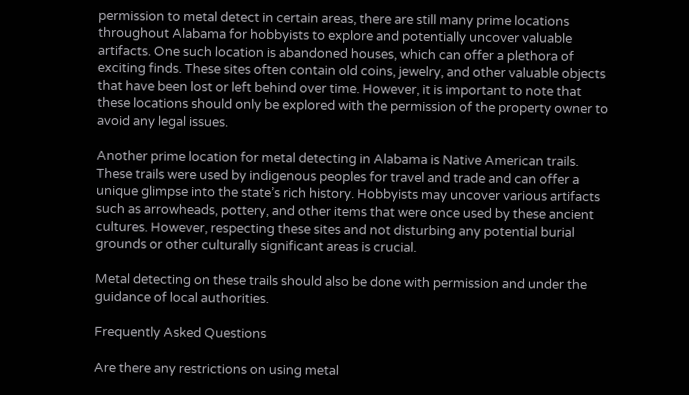permission to metal detect in certain areas, there are still many prime locations throughout Alabama for hobbyists to explore and potentially uncover valuable artifacts. One such location is abandoned houses, which can offer a plethora of exciting finds. These sites often contain old coins, jewelry, and other valuable objects that have been lost or left behind over time. However, it is important to note that these locations should only be explored with the permission of the property owner to avoid any legal issues.

Another prime location for metal detecting in Alabama is Native American trails. These trails were used by indigenous peoples for travel and trade and can offer a unique glimpse into the state’s rich history. Hobbyists may uncover various artifacts such as arrowheads, pottery, and other items that were once used by these ancient cultures. However, respecting these sites and not disturbing any potential burial grounds or other culturally significant areas is crucial.

Metal detecting on these trails should also be done with permission and under the guidance of local authorities.

Frequently Asked Questions

Are there any restrictions on using metal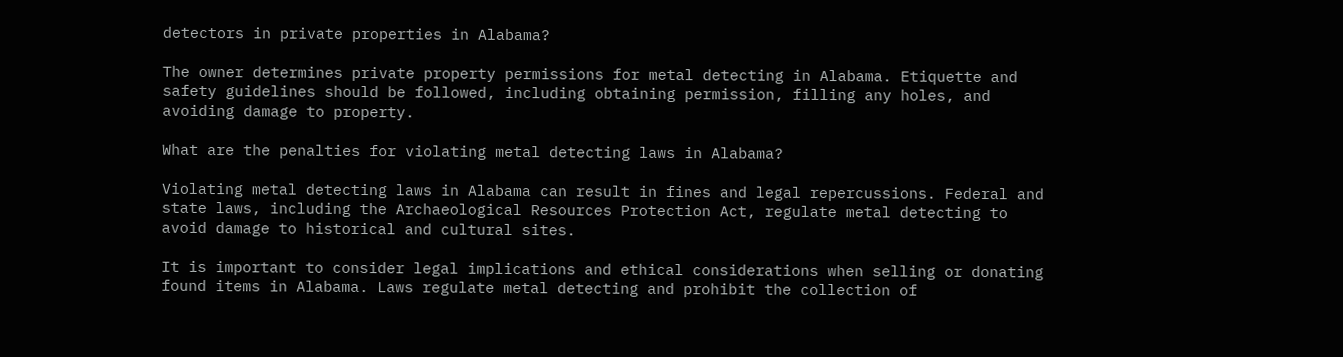detectors in private properties in Alabama?

The owner determines private property permissions for metal detecting in Alabama. Etiquette and safety guidelines should be followed, including obtaining permission, filling any holes, and avoiding damage to property.

What are the penalties for violating metal detecting laws in Alabama?

Violating metal detecting laws in Alabama can result in fines and legal repercussions. Federal and state laws, including the Archaeological Resources Protection Act, regulate metal detecting to avoid damage to historical and cultural sites.

It is important to consider legal implications and ethical considerations when selling or donating found items in Alabama. Laws regulate metal detecting and prohibit the collection of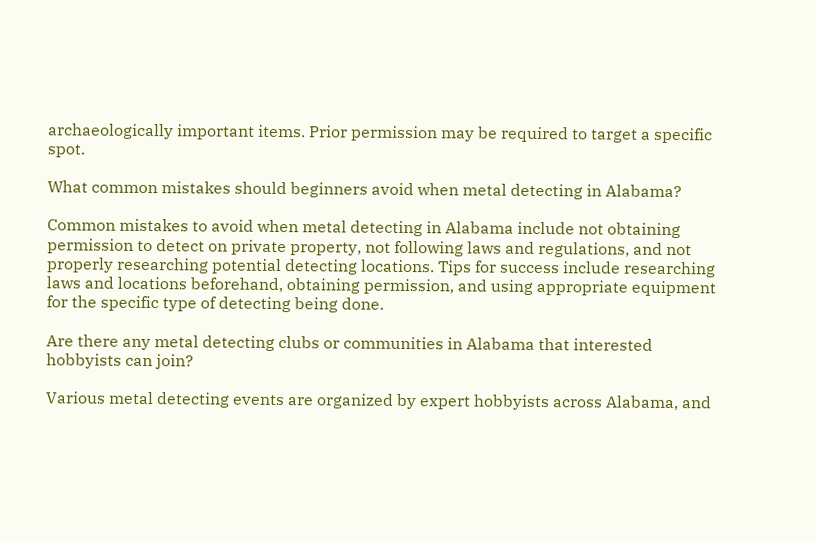archaeologically important items. Prior permission may be required to target a specific spot.

What common mistakes should beginners avoid when metal detecting in Alabama?

Common mistakes to avoid when metal detecting in Alabama include not obtaining permission to detect on private property, not following laws and regulations, and not properly researching potential detecting locations. Tips for success include researching laws and locations beforehand, obtaining permission, and using appropriate equipment for the specific type of detecting being done.

Are there any metal detecting clubs or communities in Alabama that interested hobbyists can join?

Various metal detecting events are organized by expert hobbyists across Alabama, and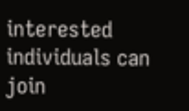interested individuals can join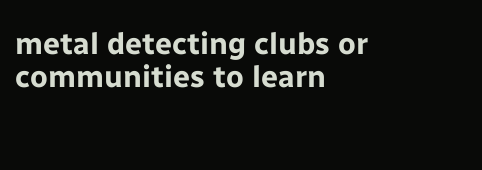metal detecting clubs or communities to learn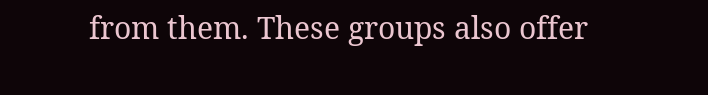from them. These groups also offer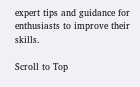expert tips and guidance for enthusiasts to improve their skills.

Scroll to Top